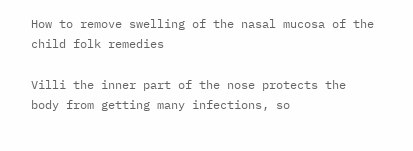How to remove swelling of the nasal mucosa of the child folk remedies

Villi the inner part of the nose protects the body from getting many infections, so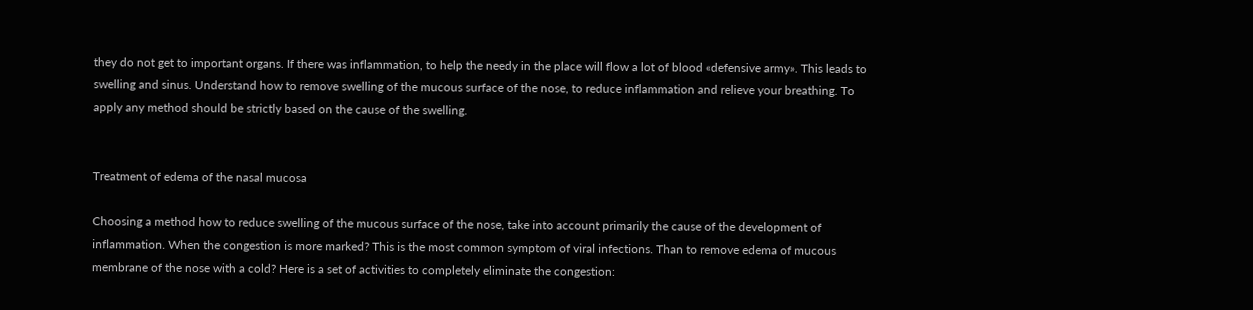they do not get to important organs. If there was inflammation, to help the needy in the place will flow a lot of blood «defensive army». This leads to swelling and sinus. Understand how to remove swelling of the mucous surface of the nose, to reduce inflammation and relieve your breathing. To apply any method should be strictly based on the cause of the swelling.


Treatment of edema of the nasal mucosa

Choosing a method how to reduce swelling of the mucous surface of the nose, take into account primarily the cause of the development of inflammation. When the congestion is more marked? This is the most common symptom of viral infections. Than to remove edema of mucous membrane of the nose with a cold? Here is a set of activities to completely eliminate the congestion: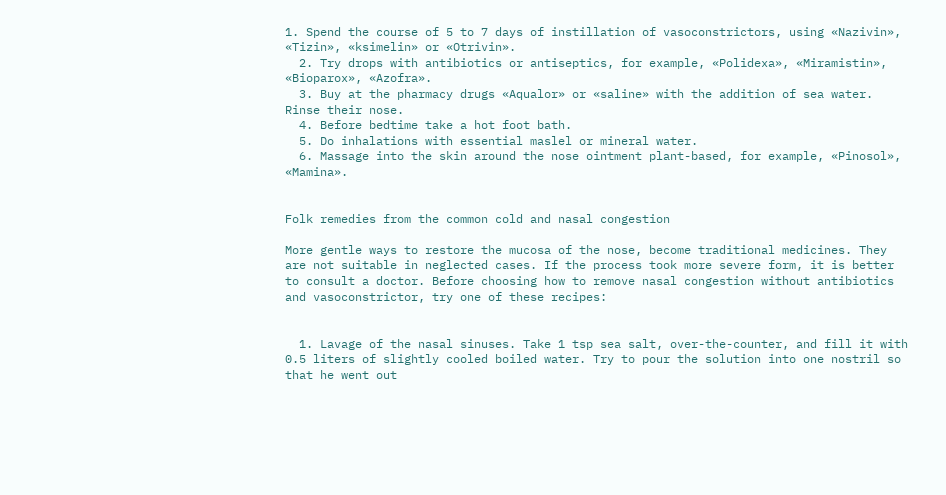1. Spend the course of 5 to 7 days of instillation of vasoconstrictors, using «Nazivin», «Tizin», «ksimelin» or «Otrivin».
  2. Try drops with antibiotics or antiseptics, for example, «Polidexa», «Miramistin», «Bioparox», «Azofra».
  3. Buy at the pharmacy drugs «Aqualor» or «saline» with the addition of sea water. Rinse their nose.
  4. Before bedtime take a hot foot bath.
  5. Do inhalations with essential maslel or mineral water.
  6. Massage into the skin around the nose ointment plant-based, for example, «Pinosol», «Mamina».


Folk remedies from the common cold and nasal congestion

More gentle ways to restore the mucosa of the nose, become traditional medicines. They are not suitable in neglected cases. If the process took more severe form, it is better to consult a doctor. Before choosing how to remove nasal congestion without antibiotics and vasoconstrictor, try one of these recipes:


  1. Lavage of the nasal sinuses. Take 1 tsp sea salt, over-the-counter, and fill it with 0.5 liters of slightly cooled boiled water. Try to pour the solution into one nostril so that he went out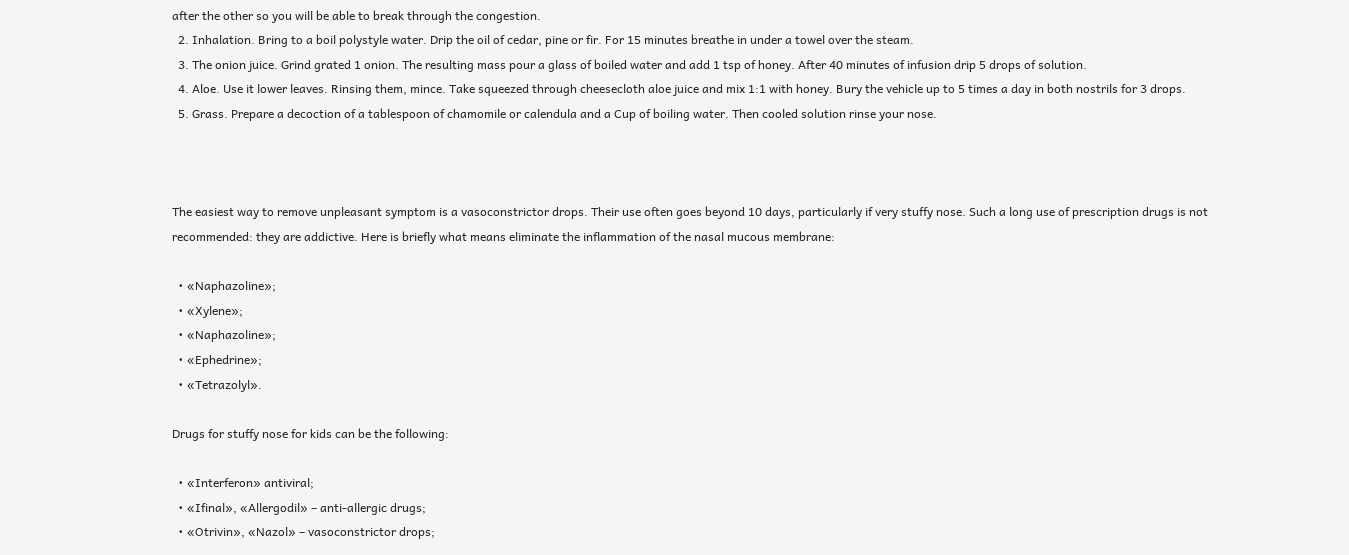after the other so you will be able to break through the congestion.
  2. Inhalation. Bring to a boil polystyle water. Drip the oil of cedar, pine or fir. For 15 minutes breathe in under a towel over the steam.
  3. The onion juice. Grind grated 1 onion. The resulting mass pour a glass of boiled water and add 1 tsp of honey. After 40 minutes of infusion drip 5 drops of solution.
  4. Aloe. Use it lower leaves. Rinsing them, mince. Take squeezed through cheesecloth aloe juice and mix 1:1 with honey. Bury the vehicle up to 5 times a day in both nostrils for 3 drops.
  5. Grass. Prepare a decoction of a tablespoon of chamomile or calendula and a Cup of boiling water. Then cooled solution rinse your nose.



The easiest way to remove unpleasant symptom is a vasoconstrictor drops. Their use often goes beyond 10 days, particularly if very stuffy nose. Such a long use of prescription drugs is not recommended: they are addictive. Here is briefly what means eliminate the inflammation of the nasal mucous membrane:

  • «Naphazoline»;
  • «Xylene»;
  • «Naphazoline»;
  • «Ephedrine»;
  • «Tetrazolyl».

Drugs for stuffy nose for kids can be the following:

  • «Interferon» antiviral;
  • «Ifinal», «Allergodil» – anti-allergic drugs;
  • «Otrivin», «Nazol» – vasoconstrictor drops;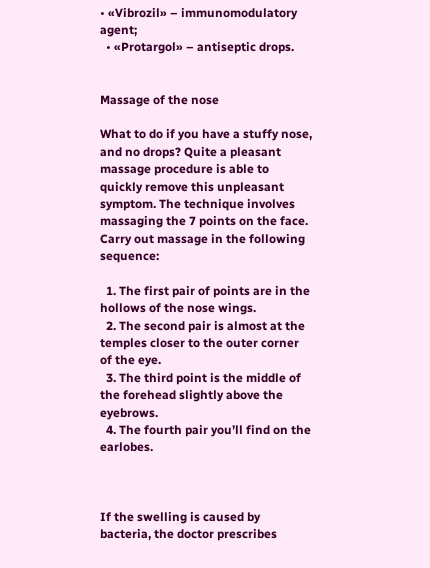• «Vibrozil» – immunomodulatory agent;
  • «Protargol» – antiseptic drops.


Massage of the nose

What to do if you have a stuffy nose, and no drops? Quite a pleasant massage procedure is able to quickly remove this unpleasant symptom. The technique involves massaging the 7 points on the face. Carry out massage in the following sequence:

  1. The first pair of points are in the hollows of the nose wings.
  2. The second pair is almost at the temples closer to the outer corner of the eye.
  3. The third point is the middle of the forehead slightly above the eyebrows.
  4. The fourth pair you’ll find on the earlobes.



If the swelling is caused by bacteria, the doctor prescribes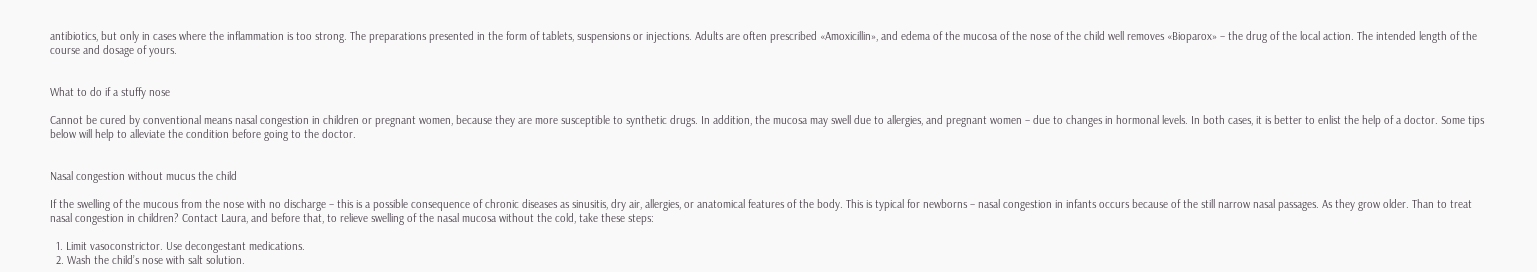antibiotics, but only in cases where the inflammation is too strong. The preparations presented in the form of tablets, suspensions or injections. Adults are often prescribed «Amoxicillin», and edema of the mucosa of the nose of the child well removes «Bioparox» – the drug of the local action. The intended length of the course and dosage of yours.


What to do if a stuffy nose

Cannot be cured by conventional means nasal congestion in children or pregnant women, because they are more susceptible to synthetic drugs. In addition, the mucosa may swell due to allergies, and pregnant women – due to changes in hormonal levels. In both cases, it is better to enlist the help of a doctor. Some tips below will help to alleviate the condition before going to the doctor.


Nasal congestion without mucus the child

If the swelling of the mucous from the nose with no discharge – this is a possible consequence of chronic diseases as sinusitis, dry air, allergies, or anatomical features of the body. This is typical for newborns – nasal congestion in infants occurs because of the still narrow nasal passages. As they grow older. Than to treat nasal congestion in children? Contact Laura, and before that, to relieve swelling of the nasal mucosa without the cold, take these steps:

  1. Limit vasoconstrictor. Use decongestant medications.
  2. Wash the child’s nose with salt solution.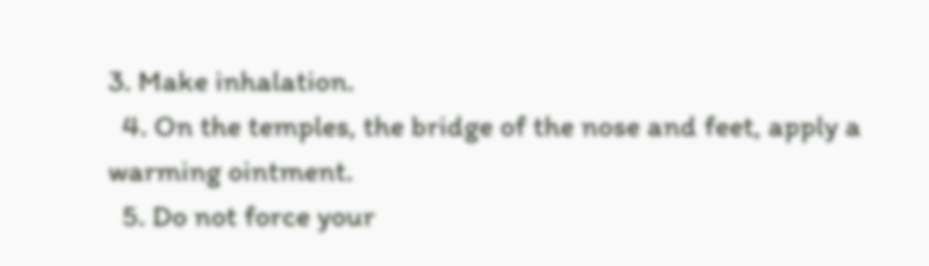3. Make inhalation.
  4. On the temples, the bridge of the nose and feet, apply a warming ointment.
  5. Do not force your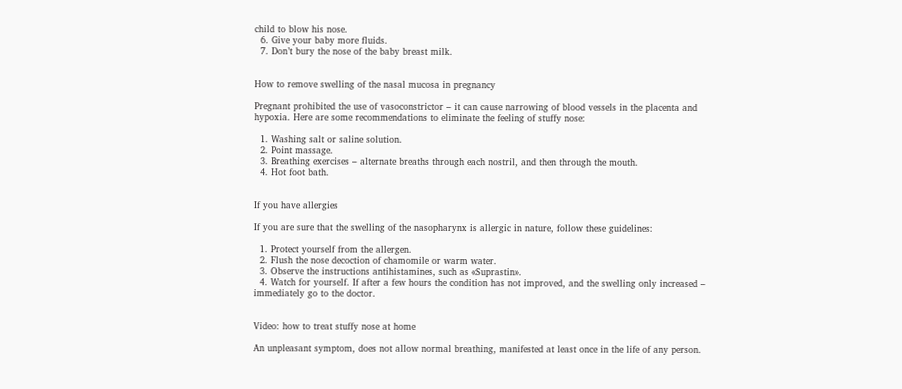child to blow his nose.
  6. Give your baby more fluids.
  7. Don’t bury the nose of the baby breast milk.


How to remove swelling of the nasal mucosa in pregnancy

Pregnant prohibited the use of vasoconstrictor – it can cause narrowing of blood vessels in the placenta and hypoxia. Here are some recommendations to eliminate the feeling of stuffy nose:

  1. Washing salt or saline solution.
  2. Point massage.
  3. Breathing exercises – alternate breaths through each nostril, and then through the mouth.
  4. Hot foot bath.


If you have allergies

If you are sure that the swelling of the nasopharynx is allergic in nature, follow these guidelines:

  1. Protect yourself from the allergen.
  2. Flush the nose decoction of chamomile or warm water.
  3. Observe the instructions antihistamines, such as «Suprastin».
  4. Watch for yourself. If after a few hours the condition has not improved, and the swelling only increased – immediately go to the doctor.


Video: how to treat stuffy nose at home

An unpleasant symptom, does not allow normal breathing, manifested at least once in the life of any person.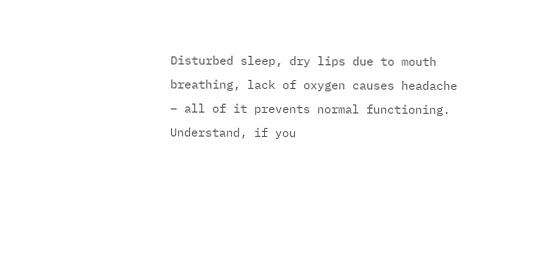Disturbed sleep, dry lips due to mouth breathing, lack of oxygen causes headache – all of it prevents normal functioning. Understand, if you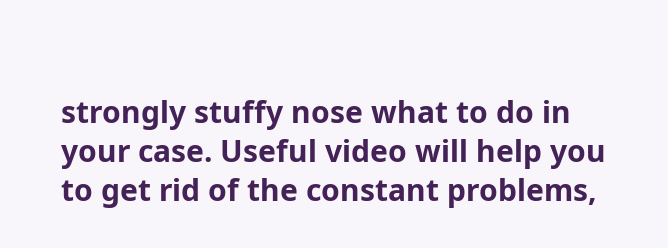strongly stuffy nose what to do in your case. Useful video will help you to get rid of the constant problems,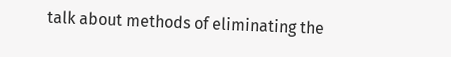talk about methods of eliminating the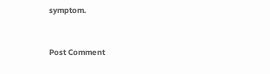symptom.


Post Comment